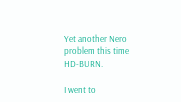Yet another Nero problem this time HD-BURN.

I went to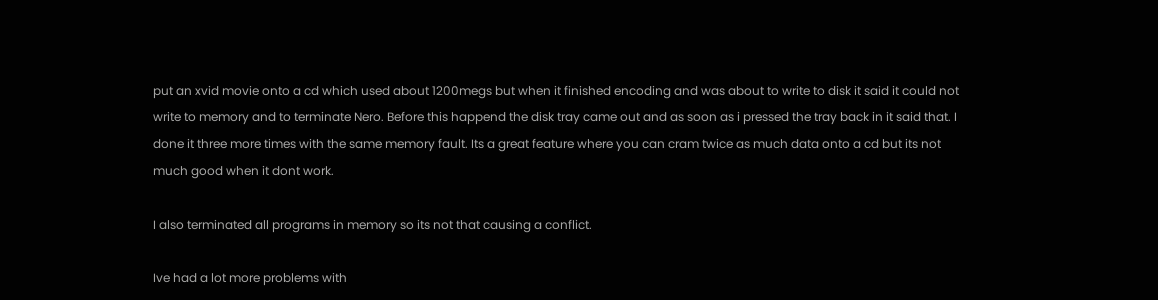put an xvid movie onto a cd which used about 1200megs but when it finished encoding and was about to write to disk it said it could not write to memory and to terminate Nero. Before this happend the disk tray came out and as soon as i pressed the tray back in it said that. I done it three more times with the same memory fault. Its a great feature where you can cram twice as much data onto a cd but its not much good when it dont work.

I also terminated all programs in memory so its not that causing a conflict.

Ive had a lot more problems with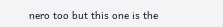nero too but this one is the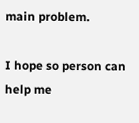main problem.

I hope so person can help me